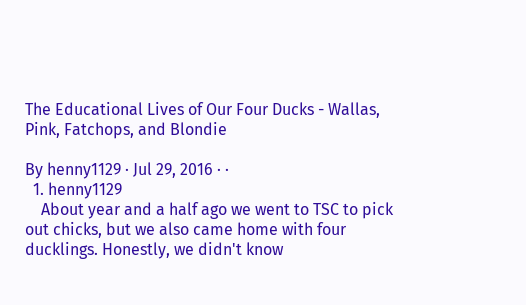The Educational Lives of Our Four Ducks - Wallas, Pink, Fatchops, and Blondie

By henny1129 · Jul 29, 2016 · ·
  1. henny1129
    About year and a half ago we went to TSC to pick out chicks, but we also came home with four ducklings. Honestly, we didn't know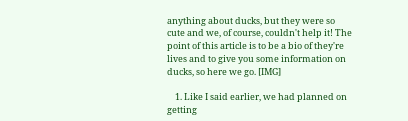anything about ducks, but they were so cute and we, of course, couldn't help it! The point of this article is to be a bio of they're lives and to give you some information on ducks, so here we go. [IMG]

    1. Like I said earlier, we had planned on getting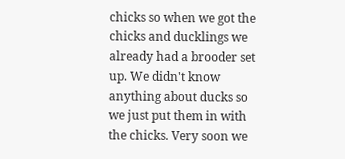chicks so when we got the chicks and ducklings we already had a brooder set up. We didn't know anything about ducks so we just put them in with the chicks. Very soon we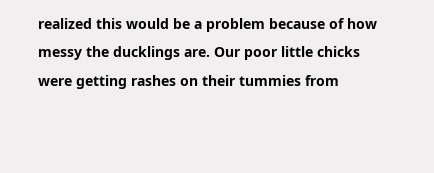realized this would be a problem because of how messy the ducklings are. Our poor little chicks were getting rashes on their tummies from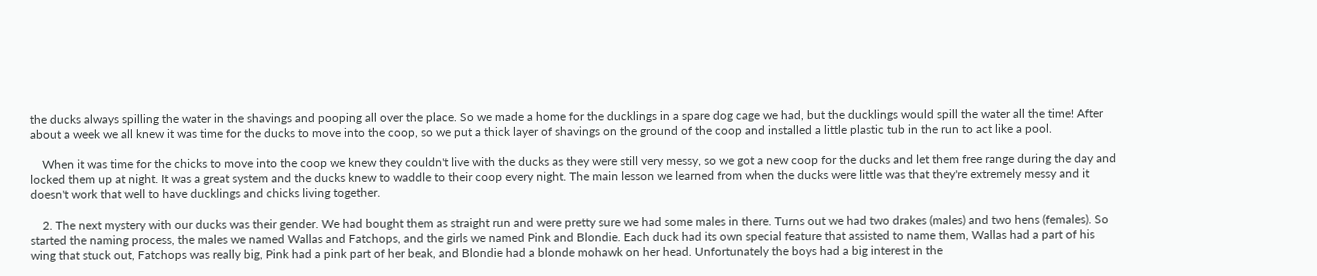the ducks always spilling the water in the shavings and pooping all over the place. So we made a home for the ducklings in a spare dog cage we had, but the ducklings would spill the water all the time! After about a week we all knew it was time for the ducks to move into the coop, so we put a thick layer of shavings on the ground of the coop and installed a little plastic tub in the run to act like a pool.

    When it was time for the chicks to move into the coop we knew they couldn't live with the ducks as they were still very messy, so we got a new coop for the ducks and let them free range during the day and locked them up at night. It was a great system and the ducks knew to waddle to their coop every night. The main lesson we learned from when the ducks were little was that they're extremely messy and it doesn't work that well to have ducklings and chicks living together.

    2. The next mystery with our ducks was their gender. We had bought them as straight run and were pretty sure we had some males in there. Turns out we had two drakes (males) and two hens (females). So started the naming process, the males we named Wallas and Fatchops, and the girls we named Pink and Blondie. Each duck had its own special feature that assisted to name them, Wallas had a part of his wing that stuck out, Fatchops was really big, Pink had a pink part of her beak, and Blondie had a blonde mohawk on her head. Unfortunately the boys had a big interest in the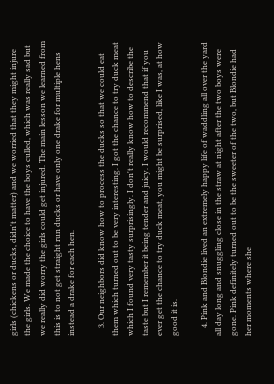girls (chickens or ducks, didn't matter) and we worried that they might injure the girls. We made the choice to have the boys culled, which was really sad but we really did worry the girls could get injured. The main lesson we learned from this is to not get straight run ducks or have only one drake for multiple hens instead a drake for each hen.

    3. Our neighbors did know how to process the ducks so that we could eat them which turned out to be very interesting. I got the chance to try duck meat which I found very tasty surprisingly. I don't really know how to describe the taste but I remember it being tender and juicy. I would recommend that if you ever get the chance to try duck meat, you might be surprised, like I was, at how good it is.

    4. Pink and Blondie lived an extremely happy life of waddling all over the yard all day long and snuggling close in the straw at night after the two boys were gone. Pink definitely turned out to be the sweeter of the two, but Blondie had her moments where she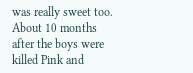was really sweet too. About 10 months after the boys were killed Pink and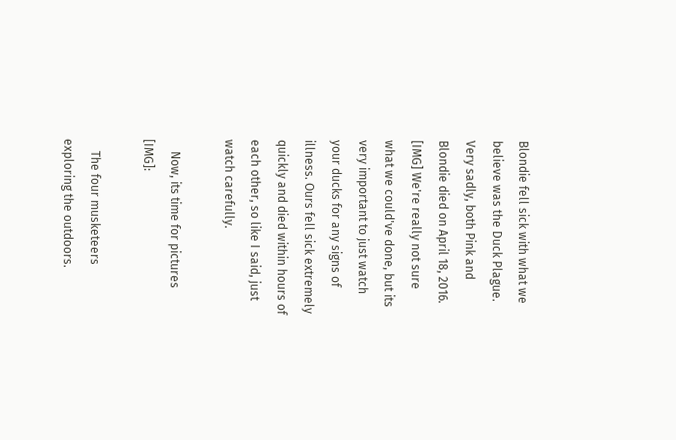Blondie fell sick with what we believe was the Duck Plague. Very sadly, both Pink and Blondie died on April 18, 2016. [IMG] We're really not sure what we could've done, but its very important to just watch your ducks for any signs of illness. Ours fell sick extremely quickly and died within hours of each other, so like I said, just watch carefully.

    Now, its time for pictures [IMG]:

    The four musketeers exploring the outdoors.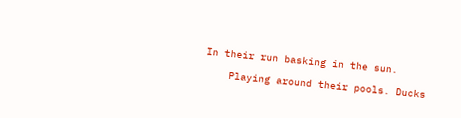In their run basking in the sun.

    Playing around their pools. Ducks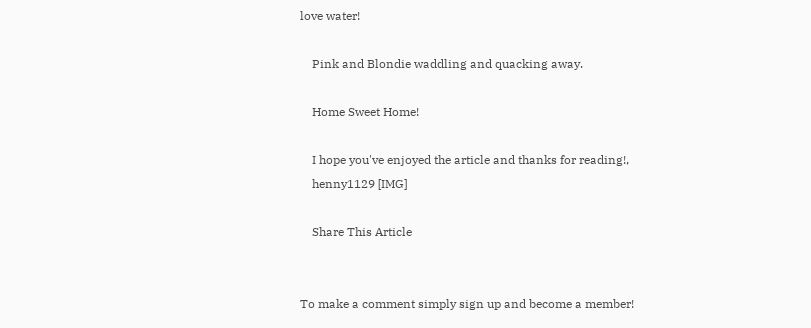love water!

    Pink and Blondie waddling and quacking away.

    Home Sweet Home!

    I hope you've enjoyed the article and thanks for reading!,
    henny1129 [IMG]

    Share This Article


To make a comment simply sign up and become a member!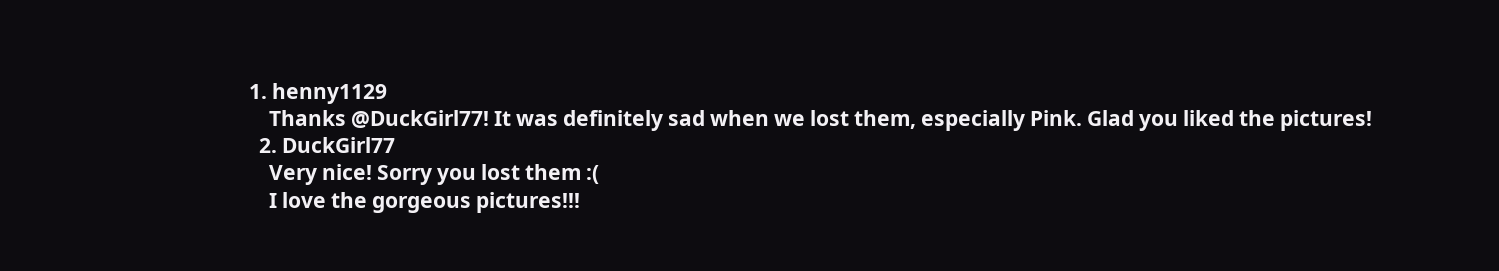1. henny1129
    Thanks @DuckGirl77! It was definitely sad when we lost them, especially Pink. Glad you liked the pictures!
  2. DuckGirl77
    Very nice! Sorry you lost them :(
    I love the gorgeous pictures!!!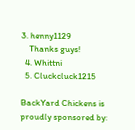3. henny1129
    Thanks guys!
  4. Whittni
  5. Cluckcluck1215

BackYard Chickens is proudly sponsored by: